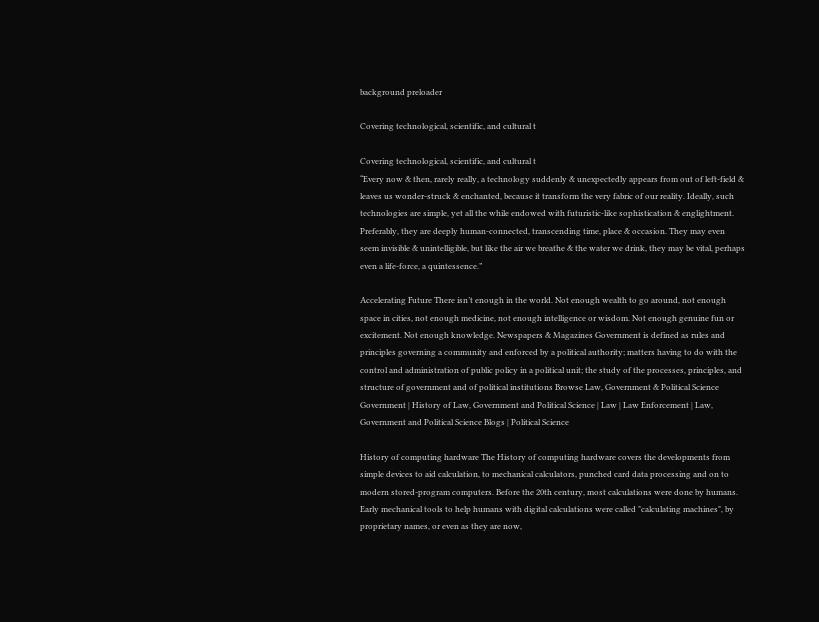background preloader

Covering technological, scientific, and cultural t

Covering technological, scientific, and cultural t
“Every now & then, rarely really, a technology suddenly & unexpectedly appears from out of left-field & leaves us wonder-struck & enchanted, because it transform the very fabric of our reality. Ideally, such technologies are simple, yet all the while endowed with futuristic-like sophistication & englightment. Preferably, they are deeply human-connected, transcending time, place & occasion. They may even seem invisible & unintelligible, but like the air we breathe & the water we drink, they may be vital, perhaps even a life-force, a quintessence.”

Accelerating Future There isn’t enough in the world. Not enough wealth to go around, not enough space in cities, not enough medicine, not enough intelligence or wisdom. Not enough genuine fun or excitement. Not enough knowledge. Newspapers & Magazines Government is defined as rules and principles governing a community and enforced by a political authority; matters having to do with the control and administration of public policy in a political unit; the study of the processes, principles, and structure of government and of political institutions Browse Law, Government & Political Science Government | History of Law, Government and Political Science | Law | Law Enforcement | Law, Government and Political Science Blogs | Political Science

History of computing hardware The History of computing hardware covers the developments from simple devices to aid calculation, to mechanical calculators, punched card data processing and on to modern stored-program computers. Before the 20th century, most calculations were done by humans. Early mechanical tools to help humans with digital calculations were called "calculating machines", by proprietary names, or even as they are now,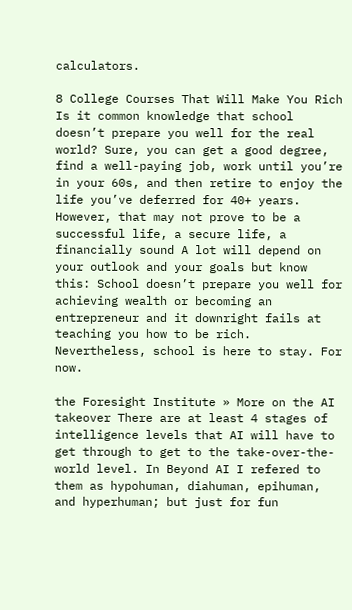calculators.

8 College Courses That Will Make You Rich Is it common knowledge that school doesn’t prepare you well for the real world? Sure, you can get a good degree, find a well-paying job, work until you’re in your 60s, and then retire to enjoy the life you’ve deferred for 40+ years. However, that may not prove to be a successful life, a secure life, a financially sound A lot will depend on your outlook and your goals but know this: School doesn’t prepare you well for achieving wealth or becoming an entrepreneur and it downright fails at teaching you how to be rich. Nevertheless, school is here to stay. For now.

the Foresight Institute » More on the AI takeover There are at least 4 stages of intelligence levels that AI will have to get through to get to the take-over-the-world level. In Beyond AI I refered to them as hypohuman, diahuman, epihuman, and hyperhuman; but just for fun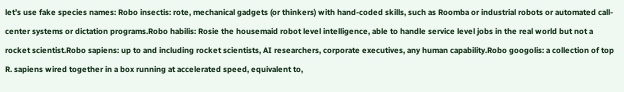let’s use fake species names: Robo insectis: rote, mechanical gadgets (or thinkers) with hand-coded skills, such as Roomba or industrial robots or automated call-center systems or dictation programs.Robo habilis: Rosie the housemaid robot level intelligence, able to handle service level jobs in the real world but not a rocket scientist.Robo sapiens: up to and including rocket scientists, AI researchers, corporate executives, any human capability.Robo googolis: a collection of top R. sapiens wired together in a box running at accelerated speed, equivalent to,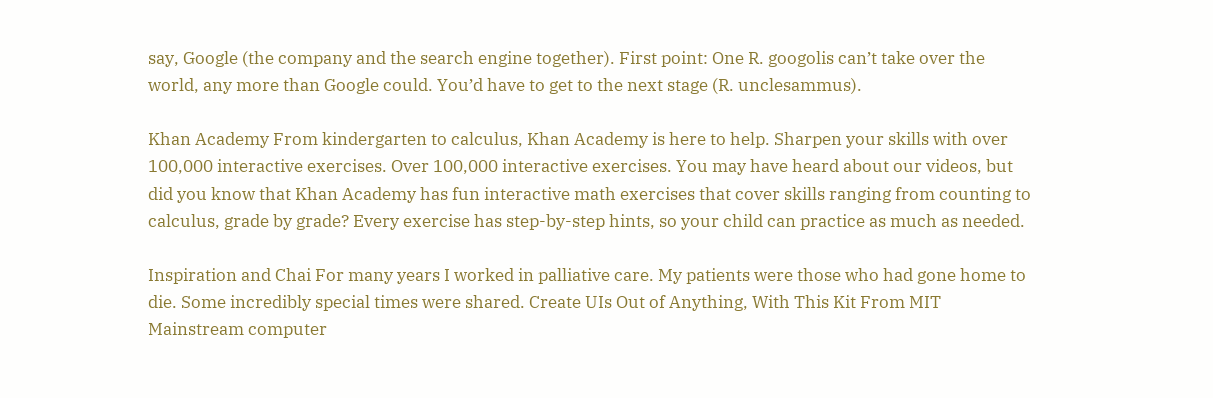say, Google (the company and the search engine together). First point: One R. googolis can’t take over the world, any more than Google could. You’d have to get to the next stage (R. unclesammus).

Khan Academy From kindergarten to calculus, Khan Academy is here to help. Sharpen your skills with over 100,000 interactive exercises. Over 100,000 interactive exercises. You may have heard about our videos, but did you know that Khan Academy has fun interactive math exercises that cover skills ranging from counting to calculus, grade by grade? Every exercise has step-by-step hints, so your child can practice as much as needed.

Inspiration and Chai For many years I worked in palliative care. My patients were those who had gone home to die. Some incredibly special times were shared. Create UIs Out of Anything, With This Kit From MIT Mainstream computer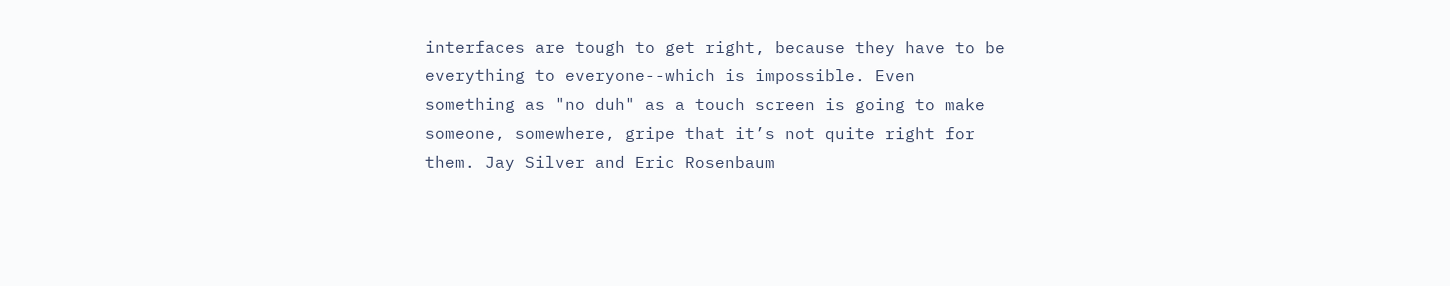interfaces are tough to get right, because they have to be everything to everyone--which is impossible. Even something as "no duh" as a touch screen is going to make someone, somewhere, gripe that it’s not quite right for them. Jay Silver and Eric Rosenbaum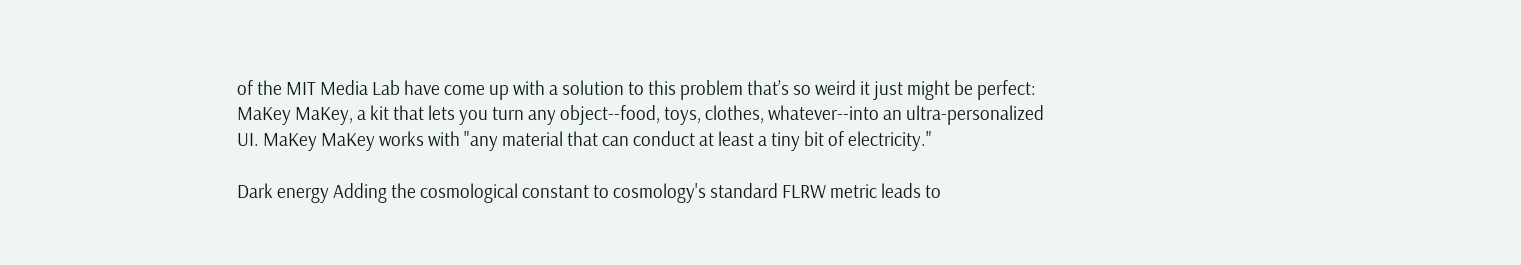of the MIT Media Lab have come up with a solution to this problem that’s so weird it just might be perfect: MaKey MaKey, a kit that lets you turn any object--food, toys, clothes, whatever--into an ultra-personalized UI. MaKey MaKey works with "any material that can conduct at least a tiny bit of electricity."

Dark energy Adding the cosmological constant to cosmology's standard FLRW metric leads to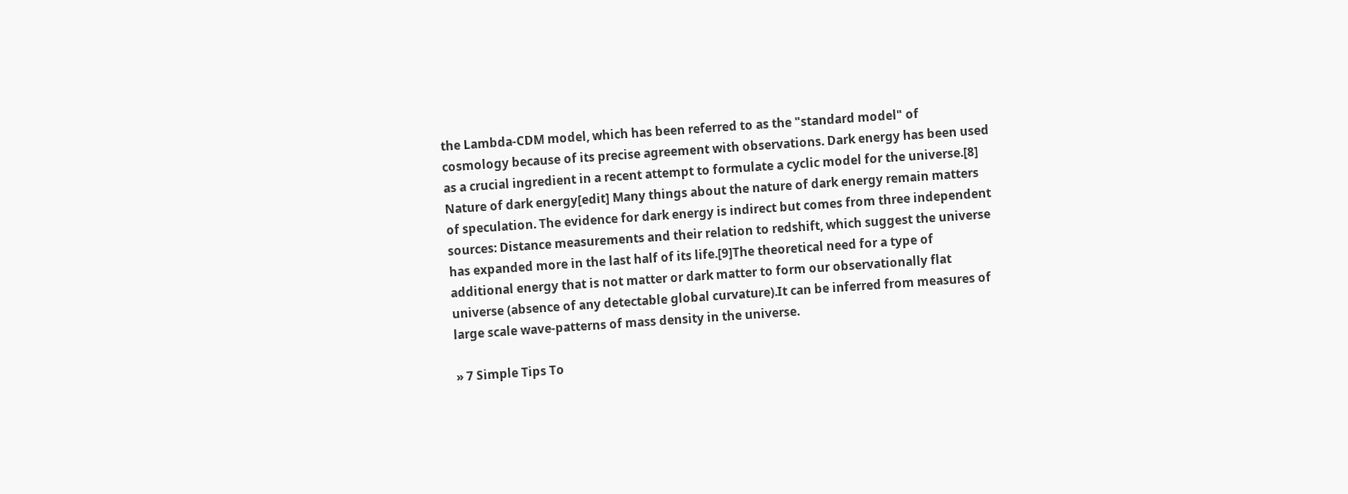the Lambda-CDM model, which has been referred to as the "standard model" of cosmology because of its precise agreement with observations. Dark energy has been used as a crucial ingredient in a recent attempt to formulate a cyclic model for the universe.[8] Nature of dark energy[edit] Many things about the nature of dark energy remain matters of speculation. The evidence for dark energy is indirect but comes from three independent sources: Distance measurements and their relation to redshift, which suggest the universe has expanded more in the last half of its life.[9]The theoretical need for a type of additional energy that is not matter or dark matter to form our observationally flat universe (absence of any detectable global curvature).It can be inferred from measures of large scale wave-patterns of mass density in the universe.

» 7 Simple Tips To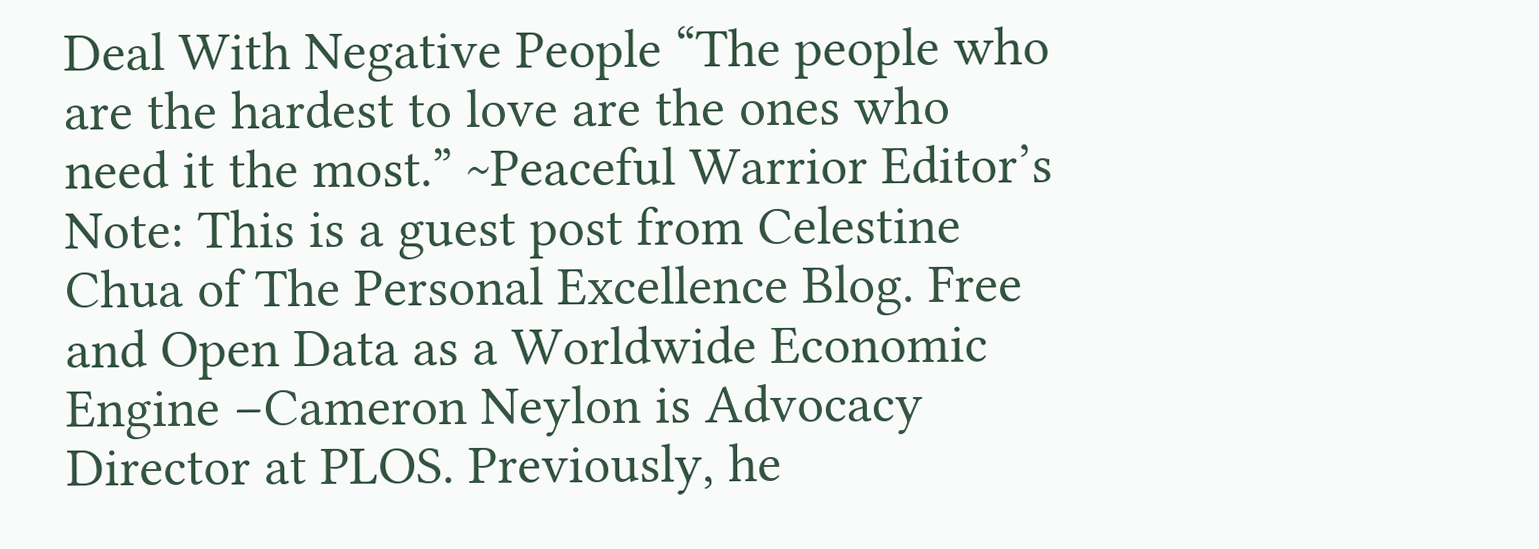Deal With Negative People “The people who are the hardest to love are the ones who need it the most.” ~Peaceful Warrior Editor’s Note: This is a guest post from Celestine Chua of The Personal Excellence Blog. Free and Open Data as a Worldwide Economic Engine –Cameron Neylon is Advocacy Director at PLOS. Previously, he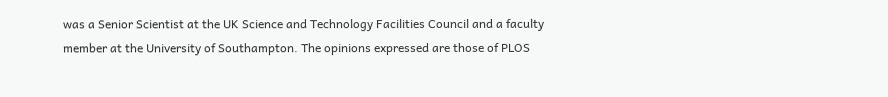was a Senior Scientist at the UK Science and Technology Facilities Council and a faculty member at the University of Southampton. The opinions expressed are those of PLOS